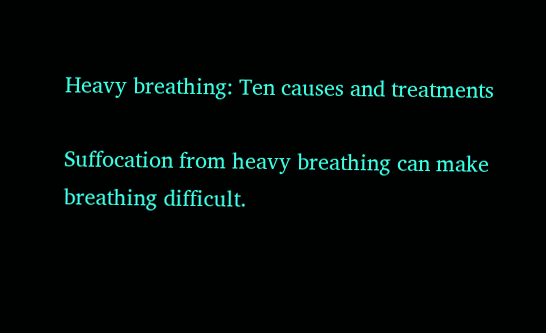Heavy breathing: Ten causes and treatments

Suffocation from heavy breathing can make breathing difficult.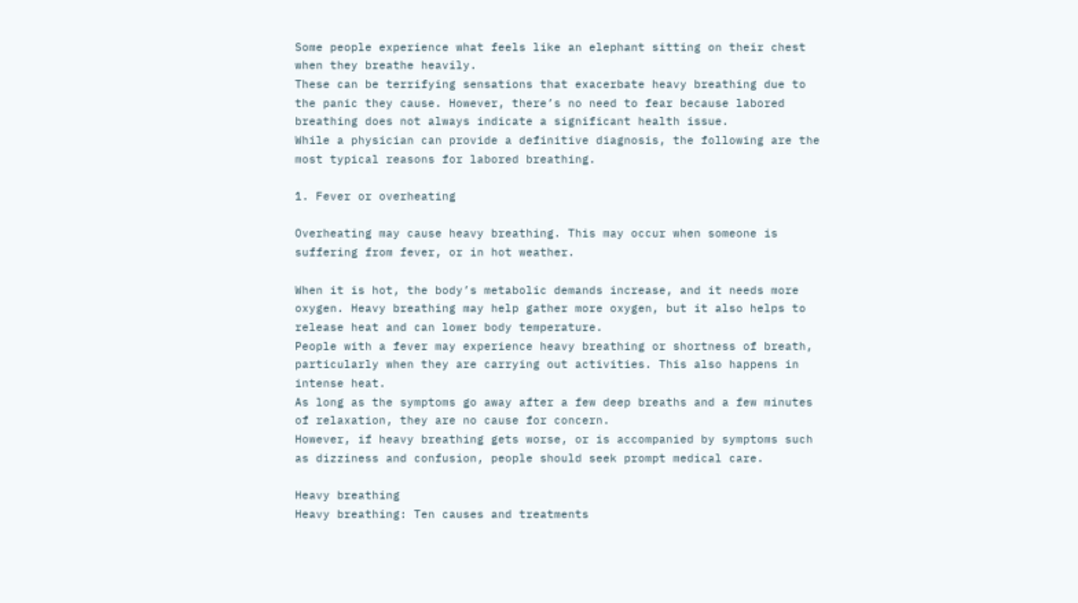Some people experience what feels like an elephant sitting on their chest when they breathe heavily.
These can be terrifying sensations that exacerbate heavy breathing due to the panic they cause. However, there’s no need to fear because labored breathing does not always indicate a significant health issue.
While a physician can provide a definitive diagnosis, the following are the most typical reasons for labored breathing.

1. Fever or overheating

Overheating may cause heavy breathing. This may occur when someone is suffering from fever, or in hot weather.

When it is hot, the body’s metabolic demands increase, and it needs more oxygen. Heavy breathing may help gather more oxygen, but it also helps to release heat and can lower body temperature.
People with a fever may experience heavy breathing or shortness of breath, particularly when they are carrying out activities. This also happens in intense heat.
As long as the symptoms go away after a few deep breaths and a few minutes of relaxation, they are no cause for concern.
However, if heavy breathing gets worse, or is accompanied by symptoms such as dizziness and confusion, people should seek prompt medical care.

Heavy breathing
Heavy breathing: Ten causes and treatments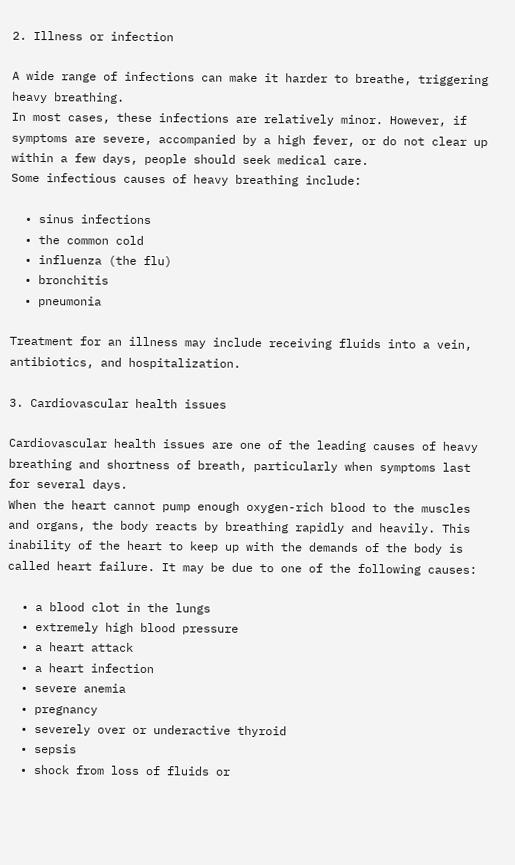2. Illness or infection

A wide range of infections can make it harder to breathe, triggering heavy breathing.
In most cases, these infections are relatively minor. However, if symptoms are severe, accompanied by a high fever, or do not clear up within a few days, people should seek medical care.
Some infectious causes of heavy breathing include:

  • sinus infections
  • the common cold
  • influenza (the flu)
  • bronchitis
  • pneumonia

Treatment for an illness may include receiving fluids into a vein, antibiotics, and hospitalization.

3. Cardiovascular health issues

Cardiovascular health issues are one of the leading causes of heavy breathing and shortness of breath, particularly when symptoms last for several days.
When the heart cannot pump enough oxygen-rich blood to the muscles and organs, the body reacts by breathing rapidly and heavily. This inability of the heart to keep up with the demands of the body is called heart failure. It may be due to one of the following causes:

  • a blood clot in the lungs
  • extremely high blood pressure
  • a heart attack
  • a heart infection
  • severe anemia
  • pregnancy
  • severely over or underactive thyroid
  • sepsis
  • shock from loss of fluids or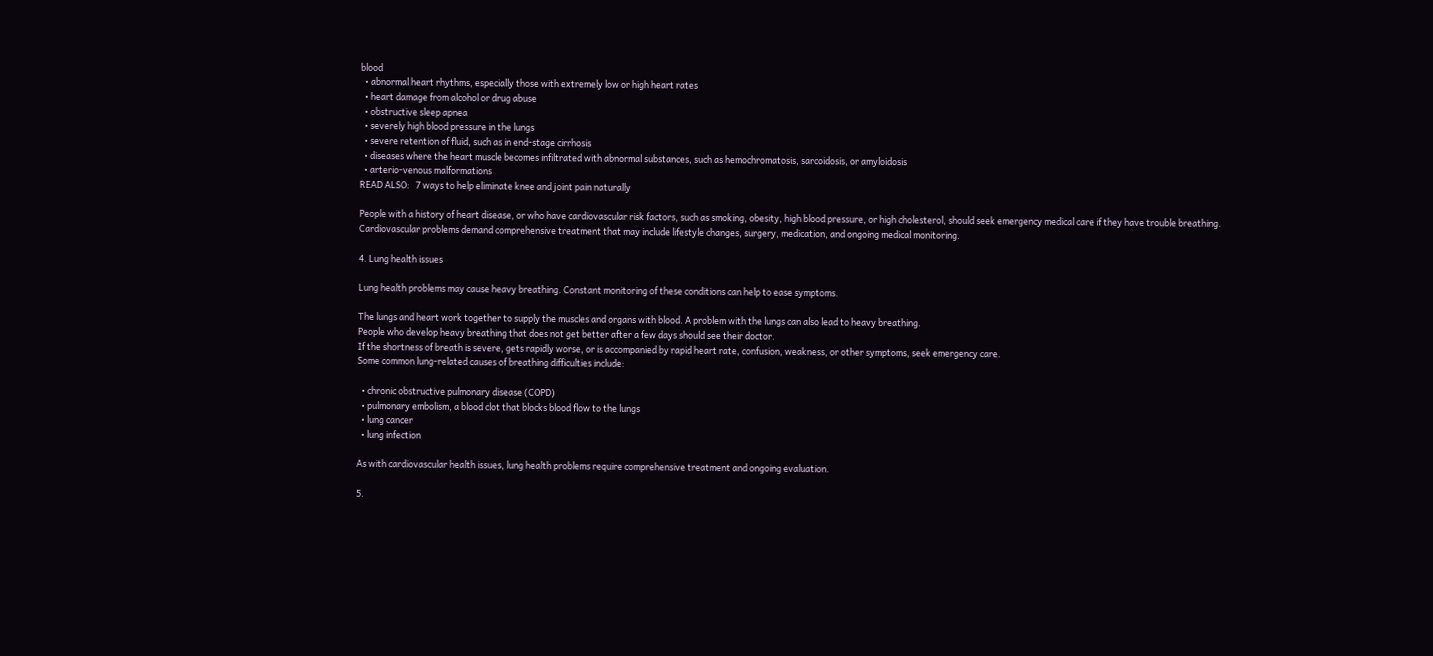blood
  • abnormal heart rhythms, especially those with extremely low or high heart rates
  • heart damage from alcohol or drug abuse
  • obstructive sleep apnea
  • severely high blood pressure in the lungs
  • severe retention of fluid, such as in end-stage cirrhosis
  • diseases where the heart muscle becomes infiltrated with abnormal substances, such as hemochromatosis, sarcoidosis, or amyloidosis
  • arterio-venous malformations
READ ALSO:   7 ways to help eliminate knee and joint pain naturally

People with a history of heart disease, or who have cardiovascular risk factors, such as smoking, obesity, high blood pressure, or high cholesterol, should seek emergency medical care if they have trouble breathing.
Cardiovascular problems demand comprehensive treatment that may include lifestyle changes, surgery, medication, and ongoing medical monitoring.

4. Lung health issues

Lung health problems may cause heavy breathing. Constant monitoring of these conditions can help to ease symptoms.

The lungs and heart work together to supply the muscles and organs with blood. A problem with the lungs can also lead to heavy breathing.
People who develop heavy breathing that does not get better after a few days should see their doctor.
If the shortness of breath is severe, gets rapidly worse, or is accompanied by rapid heart rate, confusion, weakness, or other symptoms, seek emergency care.
Some common lung-related causes of breathing difficulties include:

  • chronic obstructive pulmonary disease (COPD)
  • pulmonary embolism, a blood clot that blocks blood flow to the lungs
  • lung cancer
  • lung infection

As with cardiovascular health issues, lung health problems require comprehensive treatment and ongoing evaluation.

5.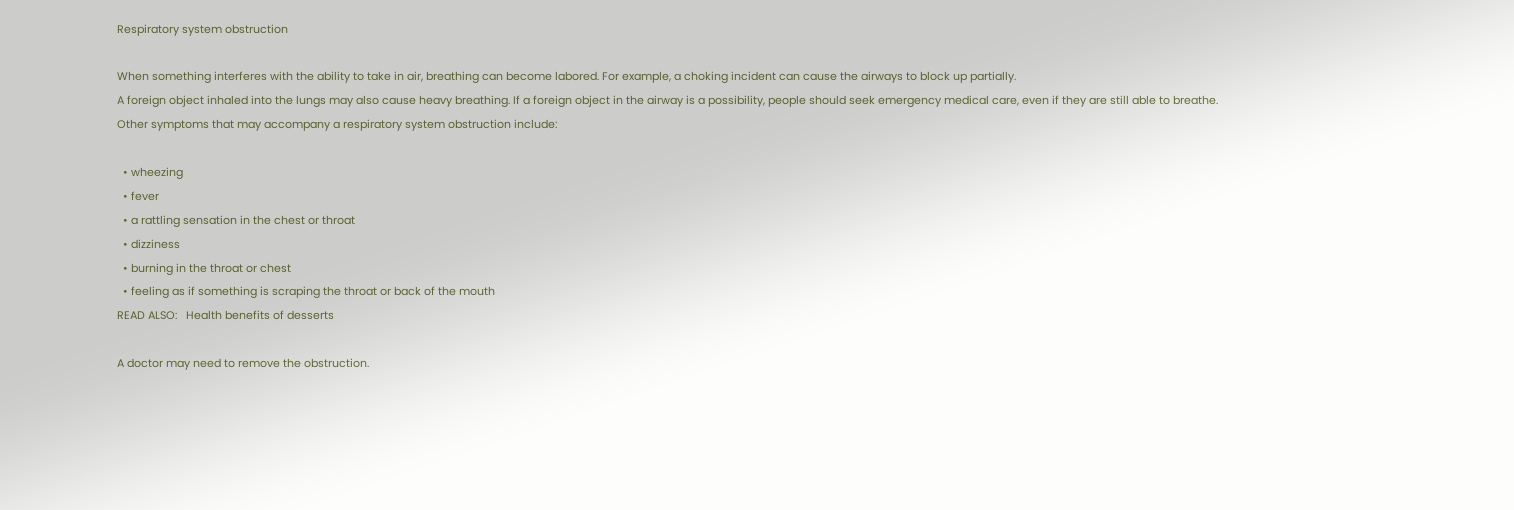Respiratory system obstruction

When something interferes with the ability to take in air, breathing can become labored. For example, a choking incident can cause the airways to block up partially.
A foreign object inhaled into the lungs may also cause heavy breathing. If a foreign object in the airway is a possibility, people should seek emergency medical care, even if they are still able to breathe.
Other symptoms that may accompany a respiratory system obstruction include:

  • wheezing
  • fever
  • a rattling sensation in the chest or throat
  • dizziness
  • burning in the throat or chest
  • feeling as if something is scraping the throat or back of the mouth
READ ALSO:   Health benefits of desserts

A doctor may need to remove the obstruction.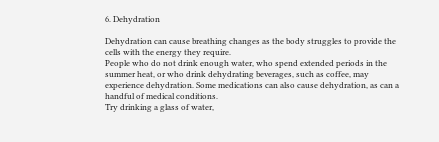6. Dehydration

Dehydration can cause breathing changes as the body struggles to provide the cells with the energy they require.
People who do not drink enough water, who spend extended periods in the summer heat, or who drink dehydrating beverages, such as coffee, may experience dehydration. Some medications can also cause dehydration, as can a handful of medical conditions.
Try drinking a glass of water,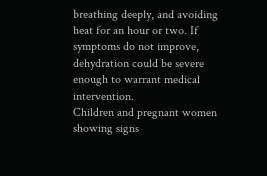breathing deeply, and avoiding heat for an hour or two. If symptoms do not improve, dehydration could be severe enough to warrant medical intervention.
Children and pregnant women showing signs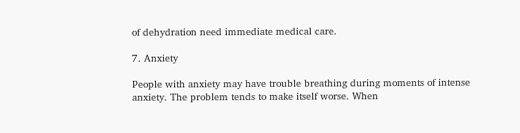of dehydration need immediate medical care.

7. Anxiety

People with anxiety may have trouble breathing during moments of intense anxiety. The problem tends to make itself worse. When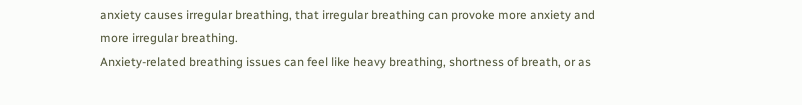anxiety causes irregular breathing, that irregular breathing can provoke more anxiety and more irregular breathing.
Anxiety-related breathing issues can feel like heavy breathing, shortness of breath, or as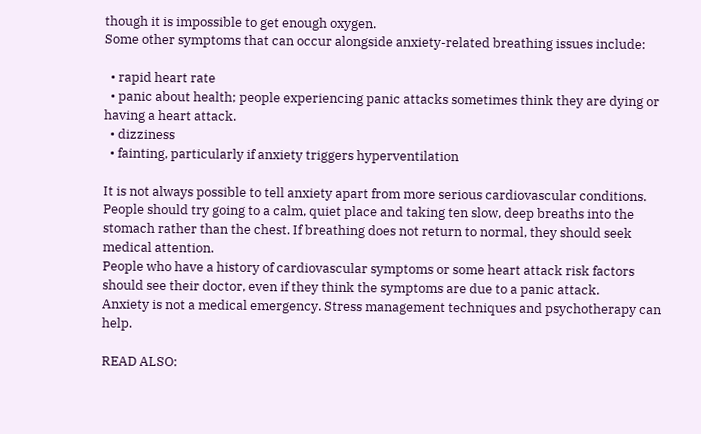though it is impossible to get enough oxygen.
Some other symptoms that can occur alongside anxiety-related breathing issues include:

  • rapid heart rate
  • panic about health; people experiencing panic attacks sometimes think they are dying or having a heart attack.
  • dizziness
  • fainting, particularly if anxiety triggers hyperventilation

It is not always possible to tell anxiety apart from more serious cardiovascular conditions. People should try going to a calm, quiet place and taking ten slow, deep breaths into the stomach rather than the chest. If breathing does not return to normal, they should seek medical attention.
People who have a history of cardiovascular symptoms or some heart attack risk factors should see their doctor, even if they think the symptoms are due to a panic attack.
Anxiety is not a medical emergency. Stress management techniques and psychotherapy can help.

READ ALSO: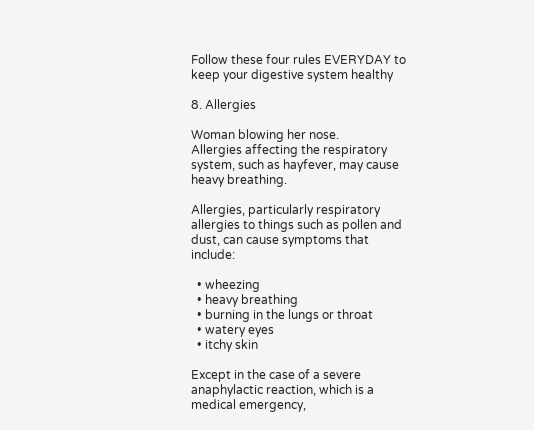Follow these four rules EVERYDAY to keep your digestive system healthy

8. Allergies

Woman blowing her nose.
Allergies affecting the respiratory system, such as hayfever, may cause heavy breathing.

Allergies, particularly respiratory allergies to things such as pollen and dust, can cause symptoms that include:

  • wheezing
  • heavy breathing
  • burning in the lungs or throat
  • watery eyes
  • itchy skin

Except in the case of a severe anaphylactic reaction, which is a medical emergency,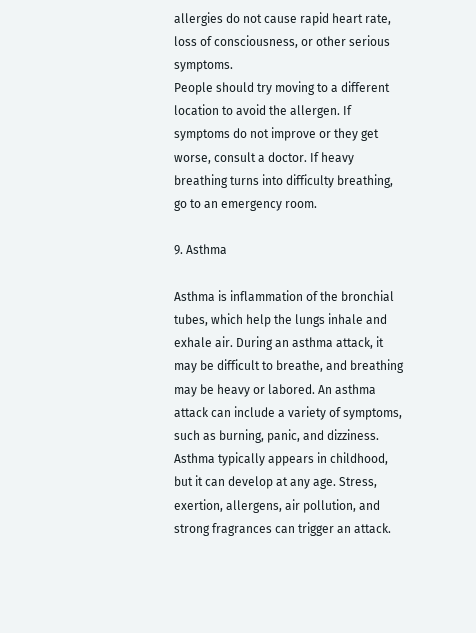allergies do not cause rapid heart rate, loss of consciousness, or other serious symptoms.
People should try moving to a different location to avoid the allergen. If symptoms do not improve or they get worse, consult a doctor. If heavy breathing turns into difficulty breathing, go to an emergency room.

9. Asthma

Asthma is inflammation of the bronchial tubes, which help the lungs inhale and exhale air. During an asthma attack, it may be difficult to breathe, and breathing may be heavy or labored. An asthma attack can include a variety of symptoms, such as burning, panic, and dizziness.
Asthma typically appears in childhood, but it can develop at any age. Stress, exertion, allergens, air pollution, and strong fragrances can trigger an attack.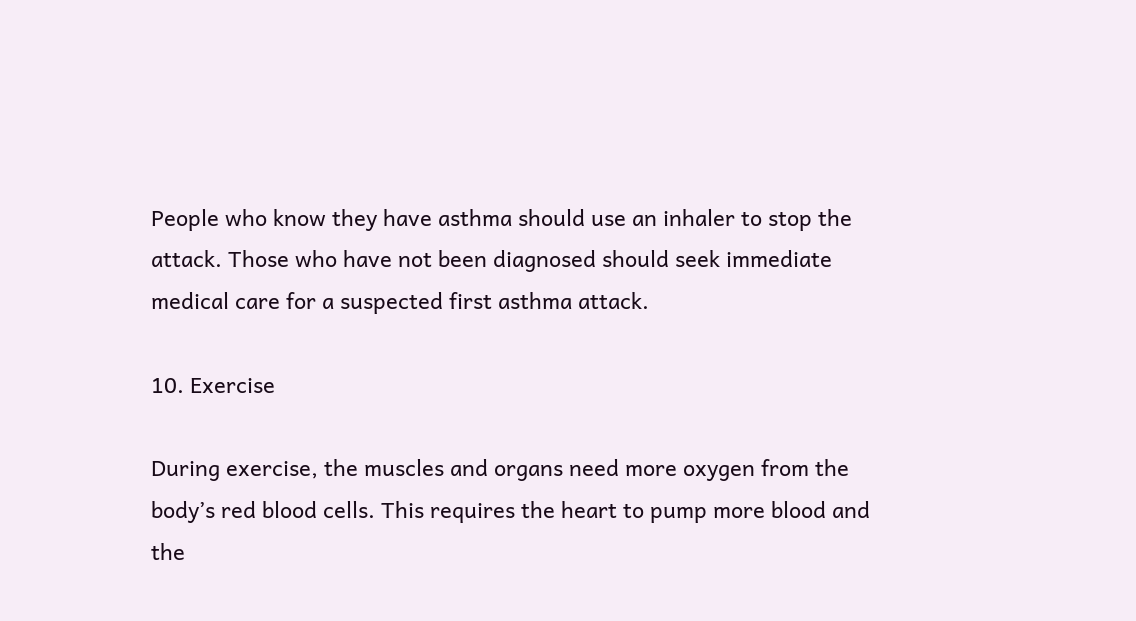People who know they have asthma should use an inhaler to stop the attack. Those who have not been diagnosed should seek immediate medical care for a suspected first asthma attack.

10. Exercise

During exercise, the muscles and organs need more oxygen from the body’s red blood cells. This requires the heart to pump more blood and the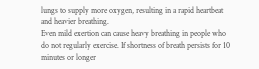lungs to supply more oxygen, resulting in a rapid heartbeat and heavier breathing.
Even mild exertion can cause heavy breathing in people who do not regularly exercise. If shortness of breath persists for 10 minutes or longer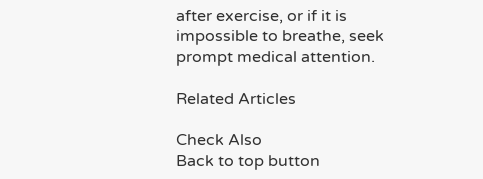after exercise, or if it is impossible to breathe, seek prompt medical attention.

Related Articles

Check Also
Back to top button